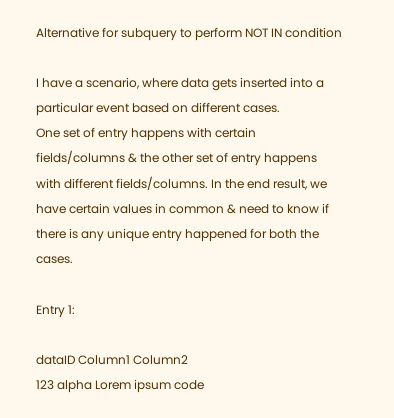Alternative for subquery to perform NOT IN condition

I have a scenario, where data gets inserted into a particular event based on different cases.
One set of entry happens with certain fields/columns & the other set of entry happens with different fields/columns. In the end result, we have certain values in common & need to know if there is any unique entry happened for both the cases.

Entry 1:

dataID Column1 Column2
123 alpha Lorem ipsum code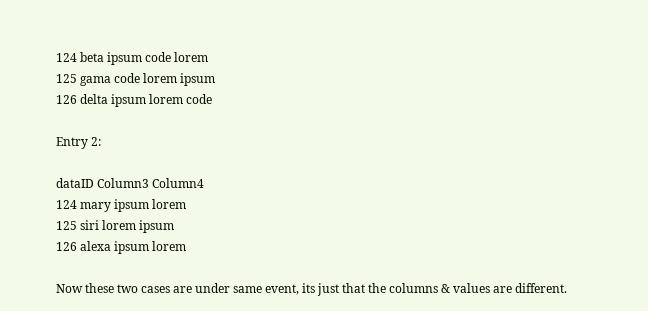124 beta ipsum code lorem
125 gama code lorem ipsum
126 delta ipsum lorem code

Entry 2:

dataID Column3 Column4
124 mary ipsum lorem
125 siri lorem ipsum
126 alexa ipsum lorem

Now these two cases are under same event, its just that the columns & values are different.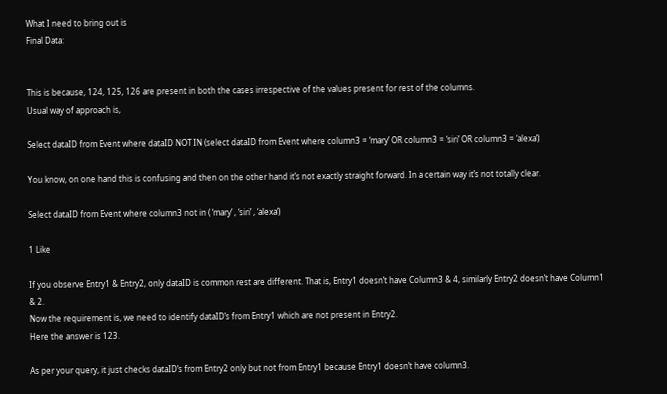What I need to bring out is
Final Data:


This is because, 124, 125, 126 are present in both the cases irrespective of the values present for rest of the columns.
Usual way of approach is,

Select dataID from Event where dataID NOT IN (select dataID from Event where column3 = ‘mary’ OR column3 = ‘siri’ OR column3 = ‘alexa’)

You know, on one hand this is confusing and then on the other hand it’s not exactly straight forward. In a certain way it’s not totally clear.

Select dataID from Event where column3 not in ( ‘mary’ , ‘siri’ , ‘alexa’)

1 Like

If you observe Entry1 & Entry2, only dataID is common rest are different. That is, Entry1 doesn’t have Column3 & 4, similarly Entry2 doesn’t have Column1 & 2.
Now the requirement is, we need to identify dataID’s from Entry1 which are not present in Entry2.
Here the answer is 123.

As per your query, it just checks dataID’s from Entry2 only but not from Entry1 because Entry1 doesn’t have column3.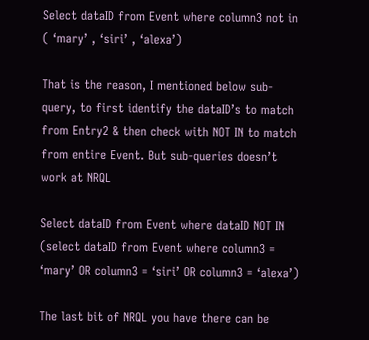Select dataID from Event where column3 not in ( ‘mary’ , ‘siri’ , ‘alexa’)

That is the reason, I mentioned below sub-query, to first identify the dataID’s to match from Entry2 & then check with NOT IN to match from entire Event. But sub-queries doesn’t work at NRQL

Select dataID from Event where dataID NOT IN (select dataID from Event where column3 = ‘mary’ OR column3 = ‘siri’ OR column3 = ‘alexa’)

The last bit of NRQL you have there can be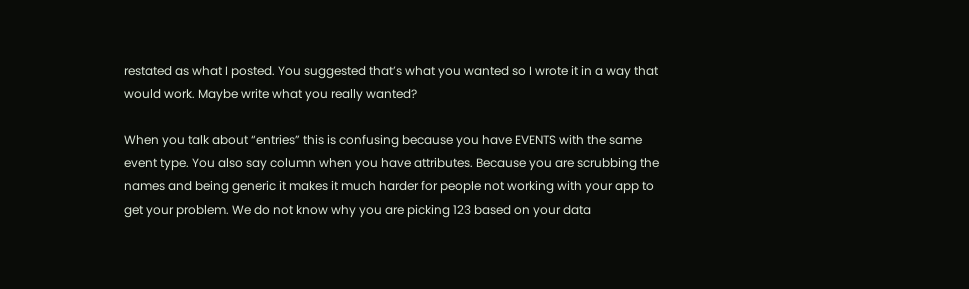restated as what I posted. You suggested that’s what you wanted so I wrote it in a way that would work. Maybe write what you really wanted?

When you talk about “entries” this is confusing because you have EVENTS with the same event type. You also say column when you have attributes. Because you are scrubbing the names and being generic it makes it much harder for people not working with your app to get your problem. We do not know why you are picking 123 based on your data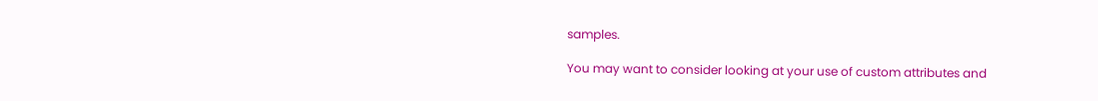samples.

You may want to consider looking at your use of custom attributes and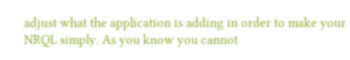adjust what the application is adding in order to make your NRQL simply. As you know you cannot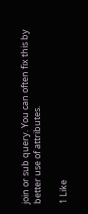join or sub query. You can often fix this by better use of attributes.

1 Like